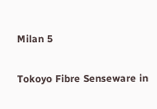Milan 5

Tokoyo Fibre Senseware in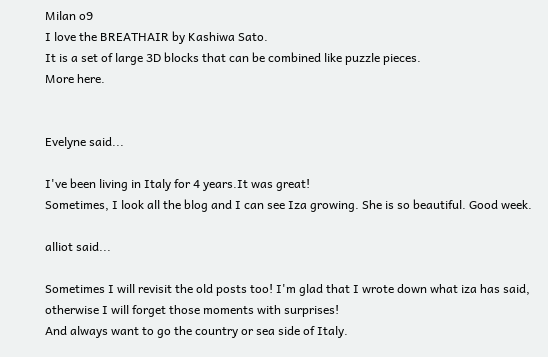Milan o9
I love the BREATHAIR by Kashiwa Sato.
It is a set of large 3D blocks that can be combined like puzzle pieces.
More here.


Evelyne said...

I've been living in Italy for 4 years.It was great!
Sometimes, I look all the blog and I can see Iza growing. She is so beautiful. Good week.

alliot said...

Sometimes I will revisit the old posts too! I'm glad that I wrote down what iza has said, otherwise I will forget those moments with surprises!
And always want to go the country or sea side of Italy.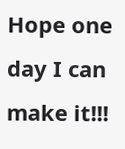Hope one day I can make it!!!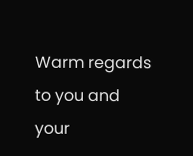Warm regards to you and your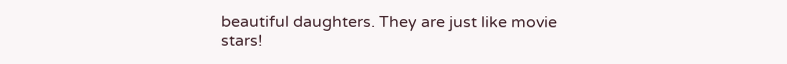beautiful daughters. They are just like movie stars!